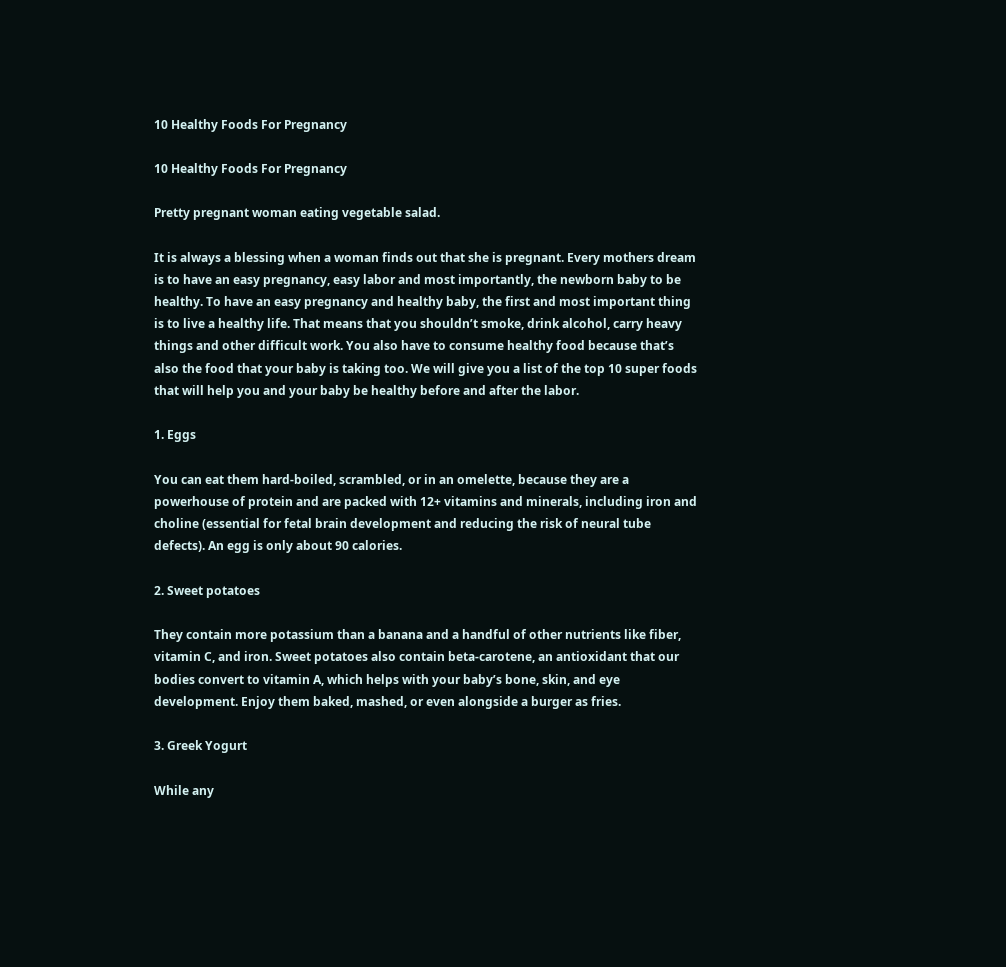10 Healthy Foods For Pregnancy

10 Healthy Foods For Pregnancy

Pretty pregnant woman eating vegetable salad.

It is always a blessing when a woman finds out that she is pregnant. Every mothers dream is to have an easy pregnancy, easy labor and most importantly, the newborn baby to be healthy. To have an easy pregnancy and healthy baby, the first and most important thing is to live a healthy life. That means that you shouldn’t smoke, drink alcohol, carry heavy things and other difficult work. You also have to consume healthy food because that’s also the food that your baby is taking too. We will give you a list of the top 10 super foods that will help you and your baby be healthy before and after the labor.

1. Eggs

You can eat them hard-boiled, scrambled, or in an omelette, because they are a powerhouse of protein and are packed with 12+ vitamins and minerals, including iron and choline (essential for fetal brain development and reducing the risk of neural tube defects). An egg is only about 90 calories.

2. Sweet potatoes

They contain more potassium than a banana and a handful of other nutrients like fiber, vitamin C, and iron. Sweet potatoes also contain beta-carotene, an antioxidant that our bodies convert to vitamin A, which helps with your baby’s bone, skin, and eye development. Enjoy them baked, mashed, or even alongside a burger as fries.

3. Greek Yogurt

While any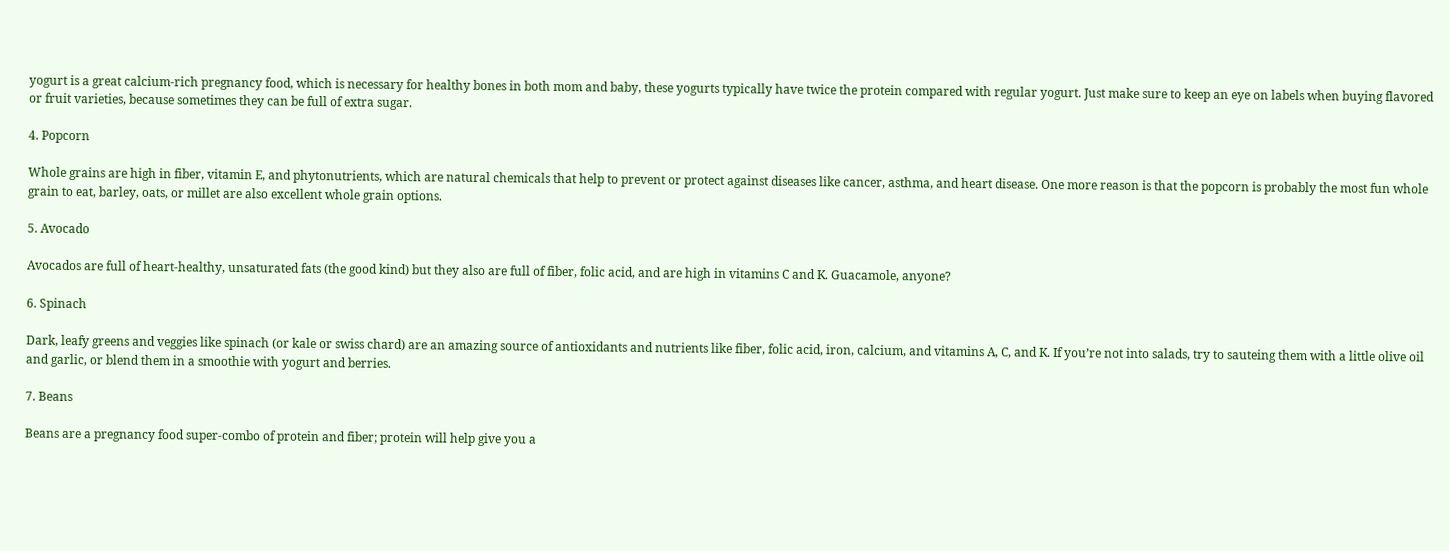yogurt is a great calcium-rich pregnancy food, which is necessary for healthy bones in both mom and baby, these yogurts typically have twice the protein compared with regular yogurt. Just make sure to keep an eye on labels when buying flavored or fruit varieties, because sometimes they can be full of extra sugar.

4. Popcorn

Whole grains are high in fiber, vitamin E, and phytonutrients, which are natural chemicals that help to prevent or protect against diseases like cancer, asthma, and heart disease. One more reason is that the popcorn is probably the most fun whole grain to eat, barley, oats, or millet are also excellent whole grain options.

5. Avocado

Avocados are full of heart-healthy, unsaturated fats (the good kind) but they also are full of fiber, folic acid, and are high in vitamins C and K. Guacamole, anyone?

6. Spinach

Dark, leafy greens and veggies like spinach (or kale or swiss chard) are an amazing source of antioxidants and nutrients like fiber, folic acid, iron, calcium, and vitamins A, C, and K. If you’re not into salads, try to sauteing them with a little olive oil and garlic, or blend them in a smoothie with yogurt and berries.

7. Beans

Beans are a pregnancy food super-combo of protein and fiber; protein will help give you a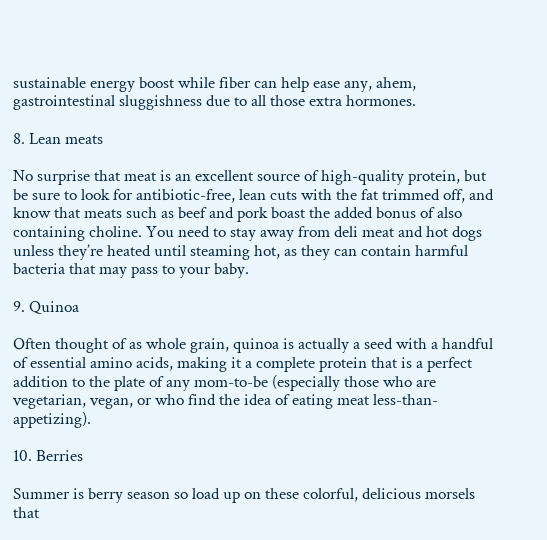sustainable energy boost while fiber can help ease any, ahem, gastrointestinal sluggishness due to all those extra hormones.

8. Lean meats

No surprise that meat is an excellent source of high-quality protein, but be sure to look for antibiotic-free, lean cuts with the fat trimmed off, and know that meats such as beef and pork boast the added bonus of also containing choline. You need to stay away from deli meat and hot dogs unless they’re heated until steaming hot, as they can contain harmful bacteria that may pass to your baby.

9. Quinoa

Often thought of as whole grain, quinoa is actually a seed with a handful of essential amino acids, making it a complete protein that is a perfect addition to the plate of any mom-to-be (especially those who are vegetarian, vegan, or who find the idea of eating meat less-than-appetizing).

10. Berries

Summer is berry season so load up on these colorful, delicious morsels that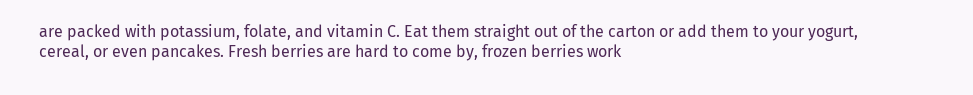are packed with potassium, folate, and vitamin C. Eat them straight out of the carton or add them to your yogurt, cereal, or even pancakes. Fresh berries are hard to come by, frozen berries work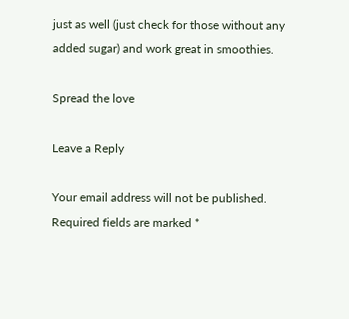just as well (just check for those without any added sugar) and work great in smoothies.

Spread the love

Leave a Reply

Your email address will not be published. Required fields are marked *